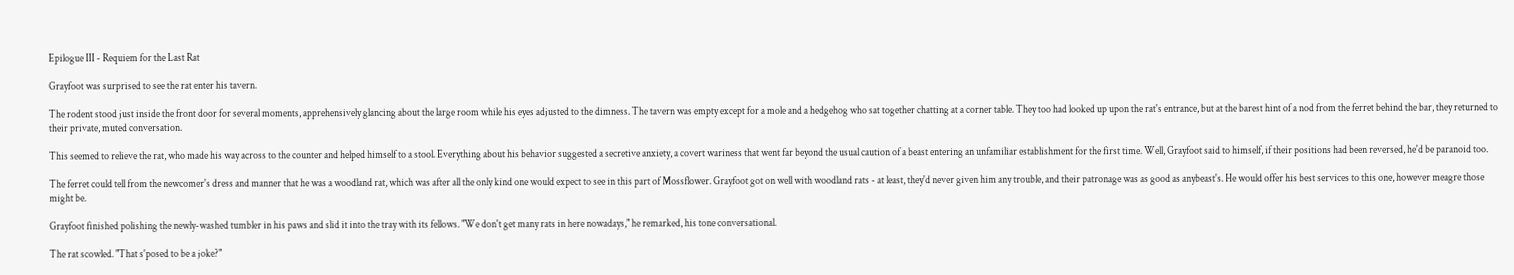Epilogue III - Requiem for the Last Rat

Grayfoot was surprised to see the rat enter his tavern.

The rodent stood just inside the front door for several moments, apprehensively glancing about the large room while his eyes adjusted to the dimness. The tavern was empty except for a mole and a hedgehog who sat together chatting at a corner table. They too had looked up upon the rat's entrance, but at the barest hint of a nod from the ferret behind the bar, they returned to their private, muted conversation.

This seemed to relieve the rat, who made his way across to the counter and helped himself to a stool. Everything about his behavior suggested a secretive anxiety, a covert wariness that went far beyond the usual caution of a beast entering an unfamiliar establishment for the first time. Well, Grayfoot said to himself, if their positions had been reversed, he'd be paranoid too.

The ferret could tell from the newcomer's dress and manner that he was a woodland rat, which was after all the only kind one would expect to see in this part of Mossflower. Grayfoot got on well with woodland rats - at least, they'd never given him any trouble, and their patronage was as good as anybeast's. He would offer his best services to this one, however meagre those might be.

Grayfoot finished polishing the newly-washed tumbler in his paws and slid it into the tray with its fellows. "We don't get many rats in here nowadays," he remarked, his tone conversational.

The rat scowled. "That s'posed to be a joke?"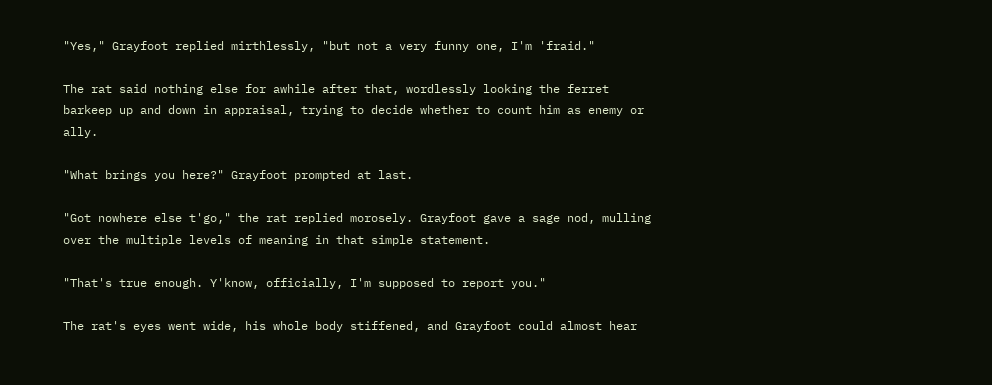"Yes," Grayfoot replied mirthlessly, "but not a very funny one, I'm 'fraid."

The rat said nothing else for awhile after that, wordlessly looking the ferret barkeep up and down in appraisal, trying to decide whether to count him as enemy or ally.

"What brings you here?" Grayfoot prompted at last.

"Got nowhere else t'go," the rat replied morosely. Grayfoot gave a sage nod, mulling over the multiple levels of meaning in that simple statement.

"That's true enough. Y'know, officially, I'm supposed to report you."

The rat's eyes went wide, his whole body stiffened, and Grayfoot could almost hear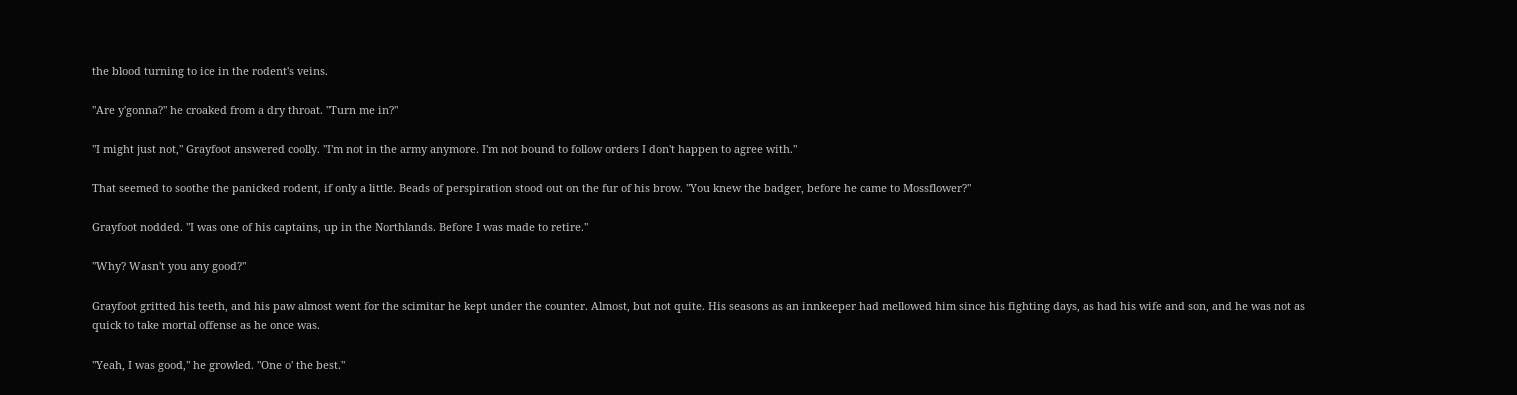the blood turning to ice in the rodent's veins.

"Are y'gonna?" he croaked from a dry throat. "Turn me in?"

"I might just not," Grayfoot answered coolly. "I'm not in the army anymore. I'm not bound to follow orders I don't happen to agree with."

That seemed to soothe the panicked rodent, if only a little. Beads of perspiration stood out on the fur of his brow. "You knew the badger, before he came to Mossflower?"

Grayfoot nodded. "I was one of his captains, up in the Northlands. Before I was made to retire."

"Why? Wasn't you any good?"

Grayfoot gritted his teeth, and his paw almost went for the scimitar he kept under the counter. Almost, but not quite. His seasons as an innkeeper had mellowed him since his fighting days, as had his wife and son, and he was not as quick to take mortal offense as he once was.

"Yeah, I was good," he growled. "One o' the best."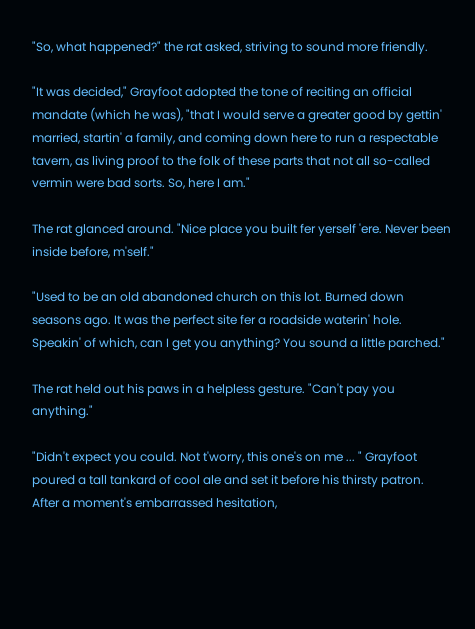"So, what happened?" the rat asked, striving to sound more friendly.

"It was decided," Grayfoot adopted the tone of reciting an official mandate (which he was), "that I would serve a greater good by gettin' married, startin' a family, and coming down here to run a respectable tavern, as living proof to the folk of these parts that not all so-called vermin were bad sorts. So, here I am."

The rat glanced around. "Nice place you built fer yerself 'ere. Never been inside before, m'self."

"Used to be an old abandoned church on this lot. Burned down seasons ago. It was the perfect site fer a roadside waterin' hole. Speakin' of which, can I get you anything? You sound a little parched."

The rat held out his paws in a helpless gesture. "Can't pay you anything."

"Didn't expect you could. Not t'worry, this one's on me ... " Grayfoot poured a tall tankard of cool ale and set it before his thirsty patron. After a moment's embarrassed hesitation,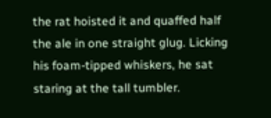the rat hoisted it and quaffed half the ale in one straight glug. Licking his foam-tipped whiskers, he sat staring at the tall tumbler.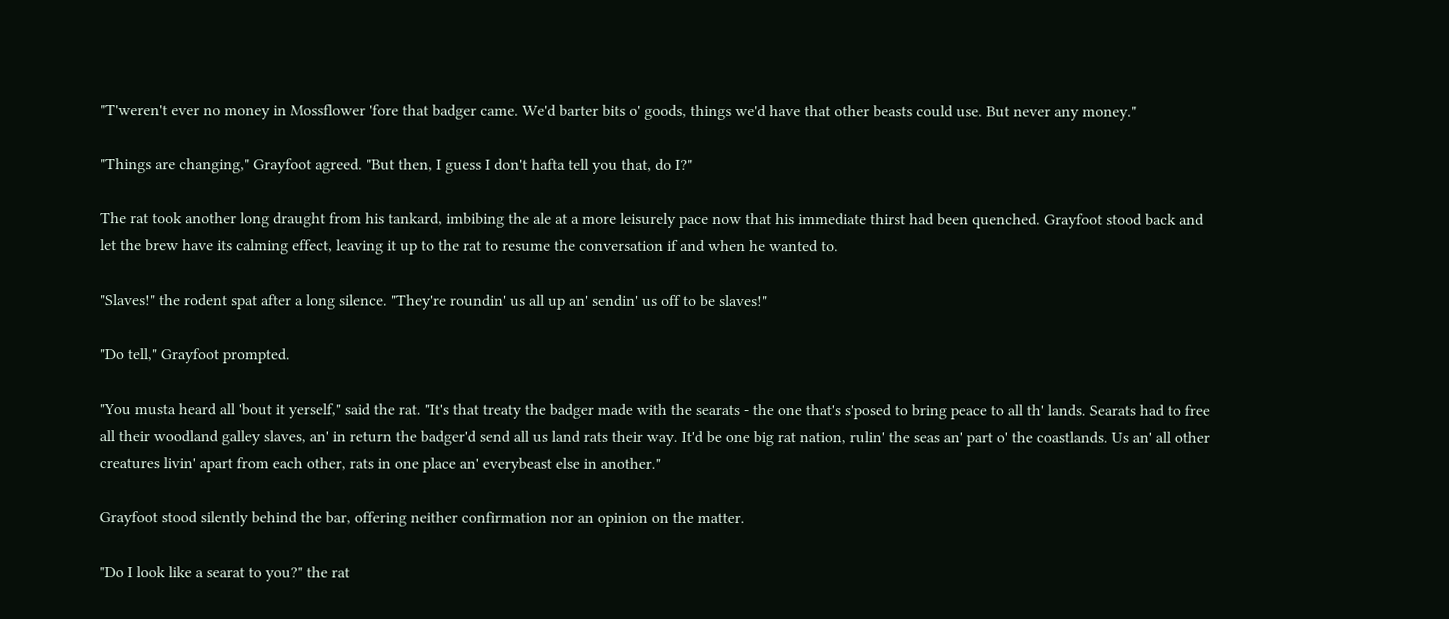"T'weren't ever no money in Mossflower 'fore that badger came. We'd barter bits o' goods, things we'd have that other beasts could use. But never any money."

"Things are changing," Grayfoot agreed. "But then, I guess I don't hafta tell you that, do I?"

The rat took another long draught from his tankard, imbibing the ale at a more leisurely pace now that his immediate thirst had been quenched. Grayfoot stood back and let the brew have its calming effect, leaving it up to the rat to resume the conversation if and when he wanted to.

"Slaves!" the rodent spat after a long silence. "They're roundin' us all up an' sendin' us off to be slaves!"

"Do tell," Grayfoot prompted.

"You musta heard all 'bout it yerself," said the rat. "It's that treaty the badger made with the searats - the one that's s'posed to bring peace to all th' lands. Searats had to free all their woodland galley slaves, an' in return the badger'd send all us land rats their way. It'd be one big rat nation, rulin' the seas an' part o' the coastlands. Us an' all other creatures livin' apart from each other, rats in one place an' everybeast else in another."

Grayfoot stood silently behind the bar, offering neither confirmation nor an opinion on the matter.

"Do I look like a searat to you?" the rat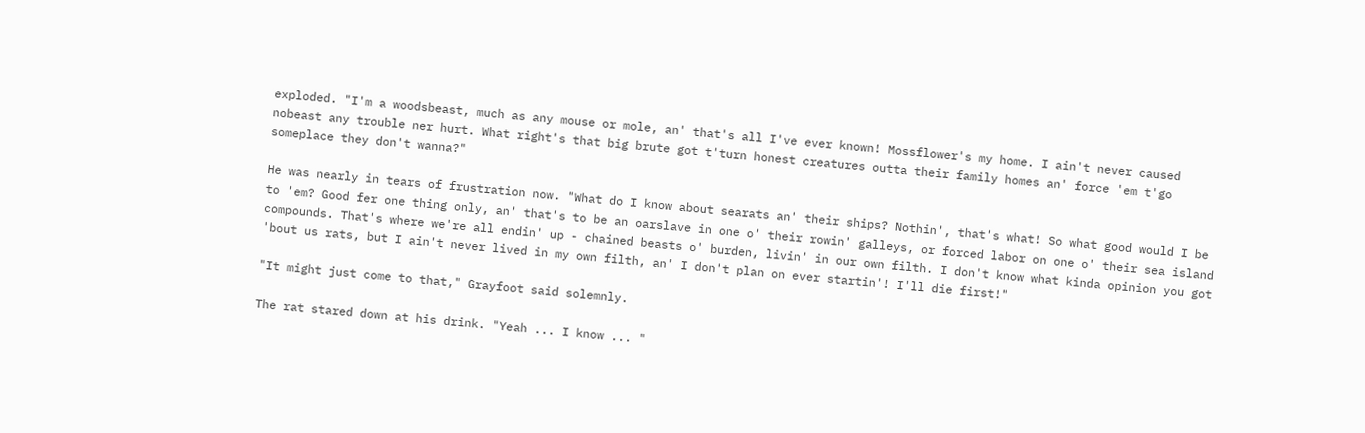exploded. "I'm a woodsbeast, much as any mouse or mole, an' that's all I've ever known! Mossflower's my home. I ain't never caused nobeast any trouble ner hurt. What right's that big brute got t'turn honest creatures outta their family homes an' force 'em t'go someplace they don't wanna?"

He was nearly in tears of frustration now. "What do I know about searats an' their ships? Nothin', that's what! So what good would I be to 'em? Good fer one thing only, an' that's to be an oarslave in one o' their rowin' galleys, or forced labor on one o' their sea island compounds. That's where we're all endin' up - chained beasts o' burden, livin' in our own filth. I don't know what kinda opinion you got 'bout us rats, but I ain't never lived in my own filth, an' I don't plan on ever startin'! I'll die first!"

"It might just come to that," Grayfoot said solemnly.

The rat stared down at his drink. "Yeah ... I know ... "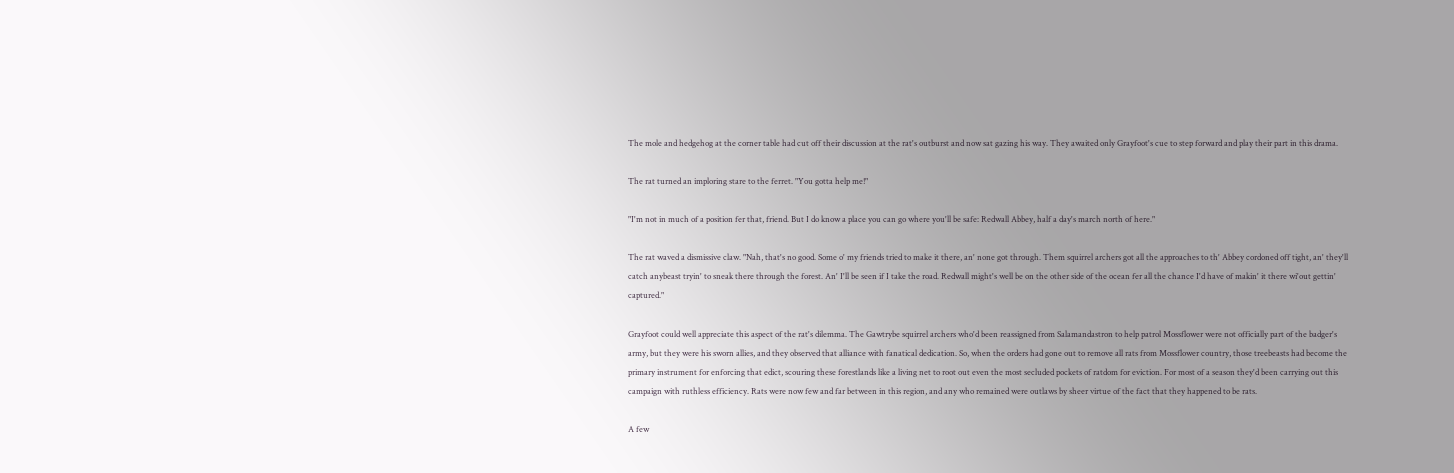The mole and hedgehog at the corner table had cut off their discussion at the rat's outburst and now sat gazing his way. They awaited only Grayfoot's cue to step forward and play their part in this drama.

The rat turned an imploring stare to the ferret. "You gotta help me!"

"I'm not in much of a position fer that, friend. But I do know a place you can go where you'll be safe: Redwall Abbey, half a day's march north of here."

The rat waved a dismissive claw. "Nah, that's no good. Some o' my friends tried to make it there, an' none got through. Them squirrel archers got all the approaches to th' Abbey cordoned off tight, an' they'll catch anybeast tryin' to sneak there through the forest. An' I'll be seen if I take the road. Redwall might's well be on the other side of the ocean fer all the chance I'd have of makin' it there wi'out gettin' captured."

Grayfoot could well appreciate this aspect of the rat's dilemma. The Gawtrybe squirrel archers who'd been reassigned from Salamandastron to help patrol Mossflower were not officially part of the badger's army, but they were his sworn allies, and they observed that alliance with fanatical dedication. So, when the orders had gone out to remove all rats from Mossflower country, those treebeasts had become the primary instrument for enforcing that edict, scouring these forestlands like a living net to root out even the most secluded pockets of ratdom for eviction. For most of a season they'd been carrying out this campaign with ruthless efficiency. Rats were now few and far between in this region, and any who remained were outlaws by sheer virtue of the fact that they happened to be rats.

A few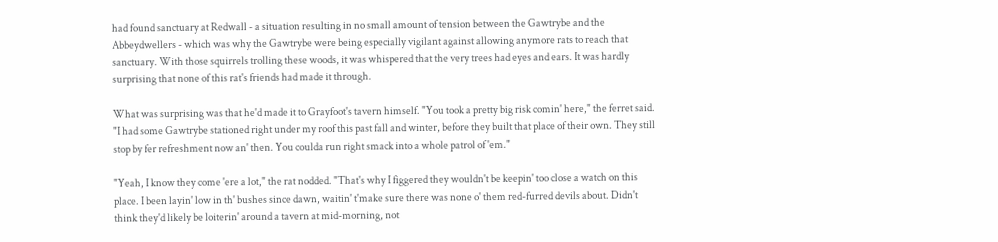had found sanctuary at Redwall - a situation resulting in no small amount of tension between the Gawtrybe and the Abbeydwellers - which was why the Gawtrybe were being especially vigilant against allowing anymore rats to reach that sanctuary. With those squirrels trolling these woods, it was whispered that the very trees had eyes and ears. It was hardly surprising that none of this rat's friends had made it through.

What was surprising was that he'd made it to Grayfoot's tavern himself. "You took a pretty big risk comin' here," the ferret said. "I had some Gawtrybe stationed right under my roof this past fall and winter, before they built that place of their own. They still stop by fer refreshment now an' then. You coulda run right smack into a whole patrol of 'em."

"Yeah, I know they come 'ere a lot," the rat nodded. "That's why I figgered they wouldn't be keepin' too close a watch on this place. I been layin' low in th' bushes since dawn, waitin' t'make sure there was none o' them red-furred devils about. Didn't think they'd likely be loiterin' around a tavern at mid-morning, not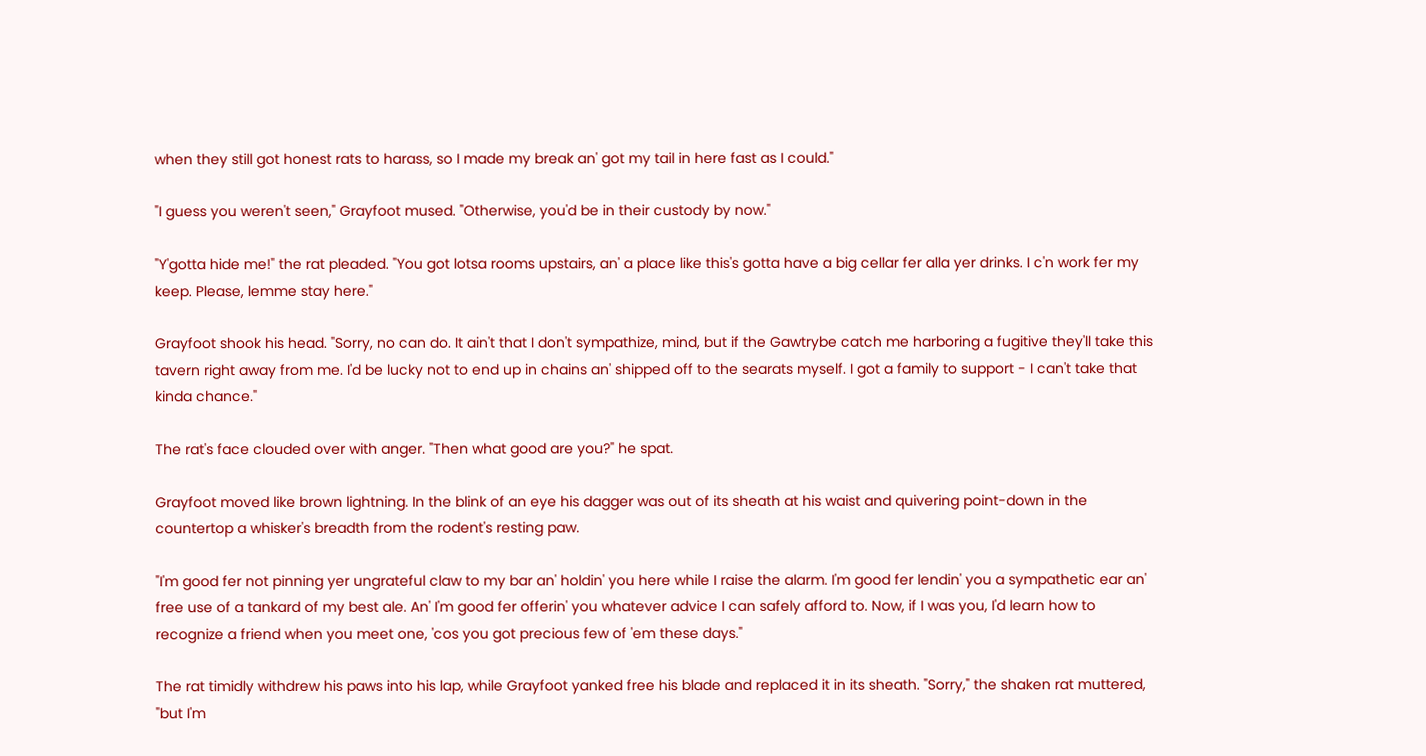when they still got honest rats to harass, so I made my break an' got my tail in here fast as I could."

"I guess you weren't seen," Grayfoot mused. "Otherwise, you'd be in their custody by now."

"Y'gotta hide me!" the rat pleaded. "You got lotsa rooms upstairs, an' a place like this's gotta have a big cellar fer alla yer drinks. I c'n work fer my keep. Please, lemme stay here."

Grayfoot shook his head. "Sorry, no can do. It ain't that I don't sympathize, mind, but if the Gawtrybe catch me harboring a fugitive they'll take this tavern right away from me. I'd be lucky not to end up in chains an' shipped off to the searats myself. I got a family to support - I can't take that kinda chance."

The rat's face clouded over with anger. "Then what good are you?" he spat.

Grayfoot moved like brown lightning. In the blink of an eye his dagger was out of its sheath at his waist and quivering point-down in the countertop a whisker's breadth from the rodent's resting paw.

"I'm good fer not pinning yer ungrateful claw to my bar an' holdin' you here while I raise the alarm. I'm good fer lendin' you a sympathetic ear an' free use of a tankard of my best ale. An' I'm good fer offerin' you whatever advice I can safely afford to. Now, if I was you, I'd learn how to recognize a friend when you meet one, 'cos you got precious few of 'em these days."

The rat timidly withdrew his paws into his lap, while Grayfoot yanked free his blade and replaced it in its sheath. "Sorry," the shaken rat muttered, "but I'm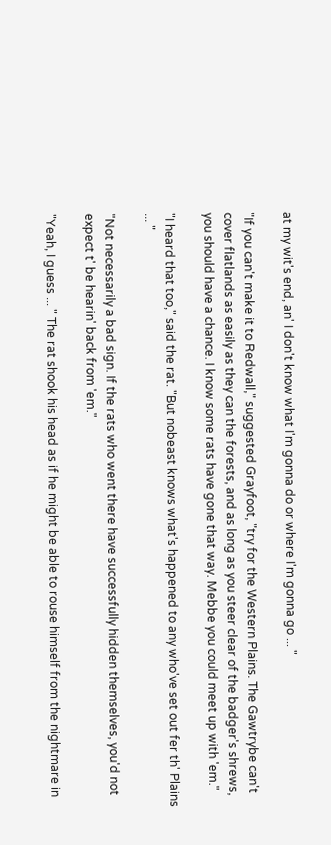at my wit's end, an' I don't know what I'm gonna do or where I'm gonna go ... "

"If you can't make it to Redwall," suggested Grayfoot, "try for the Western Plains. The Gawtrybe can't cover flatlands as easily as they can the forests, and as long as you steer clear of the badger's shrews, you should have a chance. I know some rats have gone that way. Mebbe you could meet up with 'em."

"I heard that too," said the rat. "But nobeast knows what's happened to any who've set out fer th' Plains ... "

"Not necessarily a bad sign. If the rats who went there have successfully hidden themselves, you'd not expect t' be hearin' back from 'em."

"Yeah, I guess ... " The rat shook his head as if he might be able to rouse himself from the nightmare in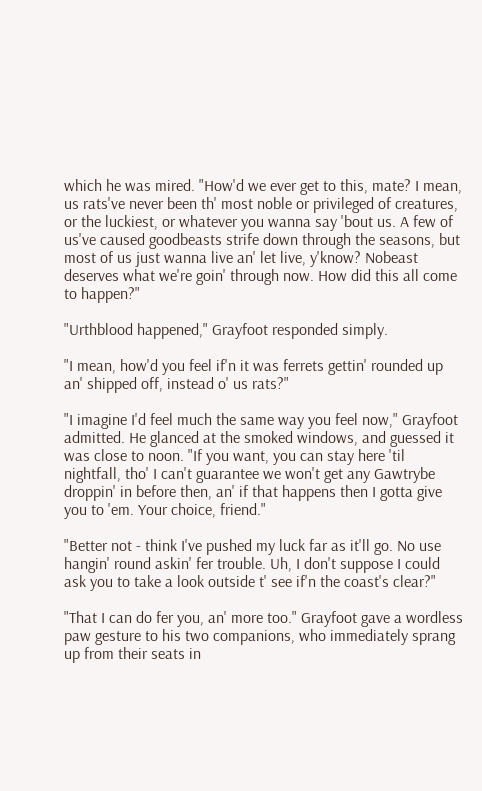which he was mired. "How'd we ever get to this, mate? I mean, us rats've never been th' most noble or privileged of creatures, or the luckiest, or whatever you wanna say 'bout us. A few of us've caused goodbeasts strife down through the seasons, but most of us just wanna live an' let live, y'know? Nobeast deserves what we're goin' through now. How did this all come to happen?"

"Urthblood happened," Grayfoot responded simply.

"I mean, how'd you feel if'n it was ferrets gettin' rounded up an' shipped off, instead o' us rats?"

"I imagine I'd feel much the same way you feel now," Grayfoot admitted. He glanced at the smoked windows, and guessed it was close to noon. "If you want, you can stay here 'til nightfall, tho' I can't guarantee we won't get any Gawtrybe droppin' in before then, an' if that happens then I gotta give you to 'em. Your choice, friend."

"Better not - think I've pushed my luck far as it'll go. No use hangin' round askin' fer trouble. Uh, I don't suppose I could ask you to take a look outside t' see if'n the coast's clear?"

"That I can do fer you, an' more too." Grayfoot gave a wordless paw gesture to his two companions, who immediately sprang up from their seats in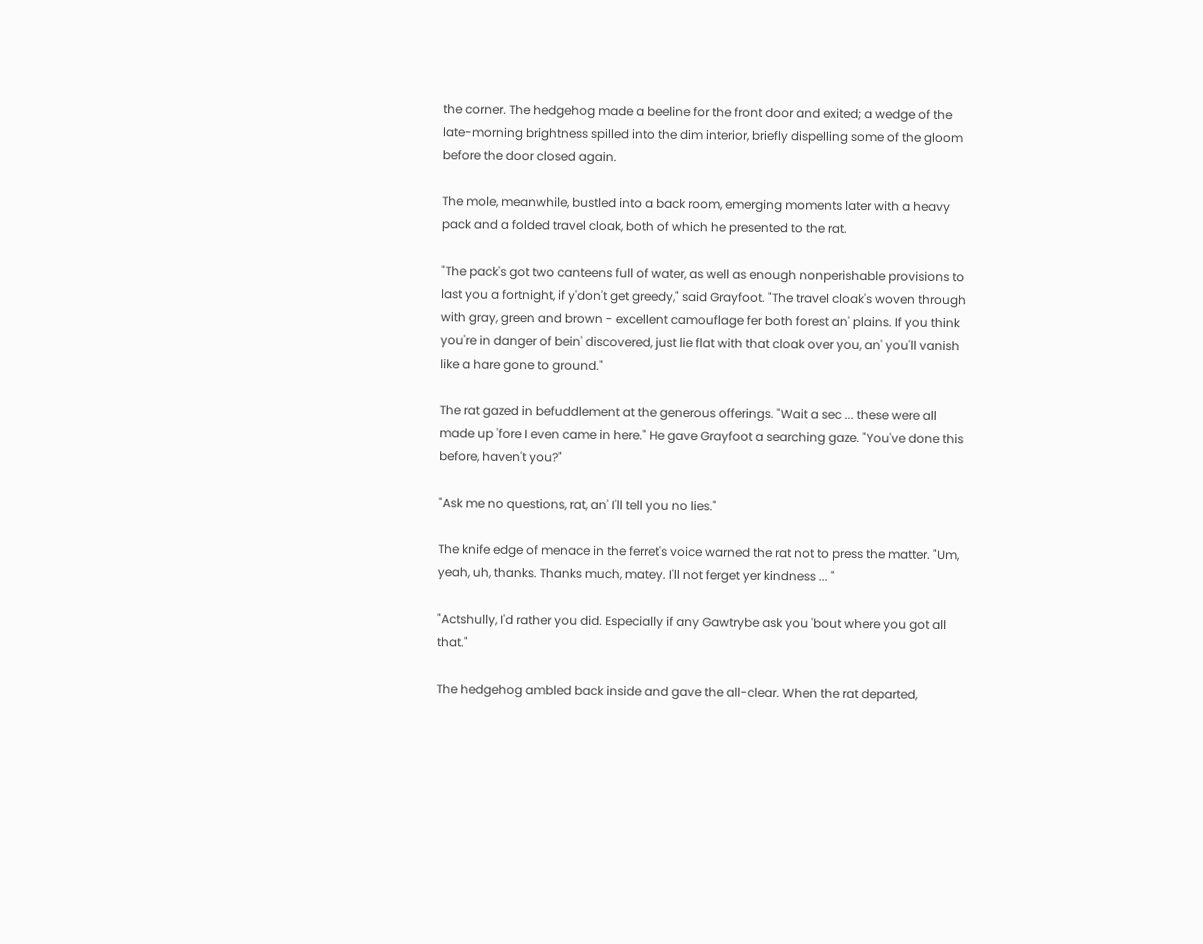the corner. The hedgehog made a beeline for the front door and exited; a wedge of the late-morning brightness spilled into the dim interior, briefly dispelling some of the gloom before the door closed again.

The mole, meanwhile, bustled into a back room, emerging moments later with a heavy pack and a folded travel cloak, both of which he presented to the rat.

"The pack's got two canteens full of water, as well as enough nonperishable provisions to last you a fortnight, if y'don't get greedy," said Grayfoot. "The travel cloak's woven through with gray, green and brown - excellent camouflage fer both forest an' plains. If you think you're in danger of bein' discovered, just lie flat with that cloak over you, an' you'll vanish like a hare gone to ground."

The rat gazed in befuddlement at the generous offerings. "Wait a sec ... these were all made up 'fore I even came in here." He gave Grayfoot a searching gaze. "You've done this before, haven't you?"

"Ask me no questions, rat, an' I'll tell you no lies."

The knife edge of menace in the ferret's voice warned the rat not to press the matter. "Um, yeah, uh, thanks. Thanks much, matey. I'll not ferget yer kindness ... "

"Actshully, I'd rather you did. Especially if any Gawtrybe ask you 'bout where you got all that."

The hedgehog ambled back inside and gave the all-clear. When the rat departed,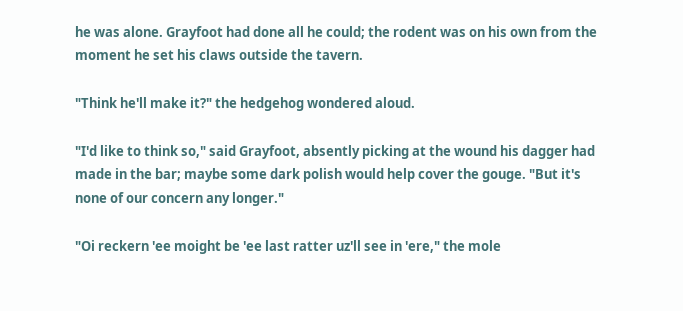he was alone. Grayfoot had done all he could; the rodent was on his own from the moment he set his claws outside the tavern.

"Think he'll make it?" the hedgehog wondered aloud.

"I'd like to think so," said Grayfoot, absently picking at the wound his dagger had made in the bar; maybe some dark polish would help cover the gouge. "But it's none of our concern any longer."

"Oi reckern 'ee moight be 'ee last ratter uz'll see in 'ere," the mole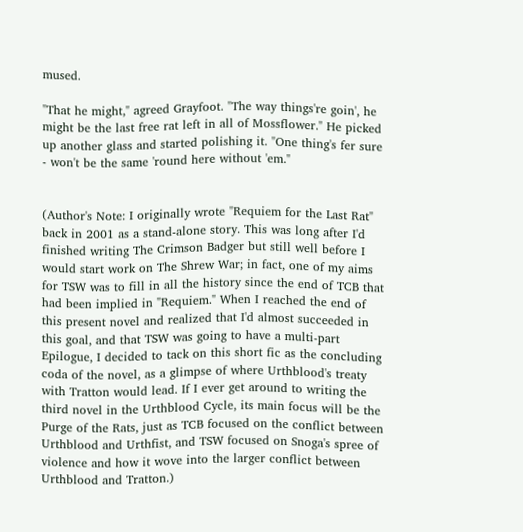mused.

"That he might," agreed Grayfoot. "The way things're goin', he might be the last free rat left in all of Mossflower." He picked up another glass and started polishing it. "One thing's fer sure - won't be the same 'round here without 'em."


(Author's Note: I originally wrote "Requiem for the Last Rat" back in 2001 as a stand-alone story. This was long after I'd finished writing The Crimson Badger but still well before I would start work on The Shrew War; in fact, one of my aims for TSW was to fill in all the history since the end of TCB that had been implied in "Requiem." When I reached the end of this present novel and realized that I'd almost succeeded in this goal, and that TSW was going to have a multi-part Epilogue, I decided to tack on this short fic as the concluding coda of the novel, as a glimpse of where Urthblood's treaty with Tratton would lead. If I ever get around to writing the third novel in the Urthblood Cycle, its main focus will be the Purge of the Rats, just as TCB focused on the conflict between Urthblood and Urthfist, and TSW focused on Snoga's spree of violence and how it wove into the larger conflict between Urthblood and Tratton.)